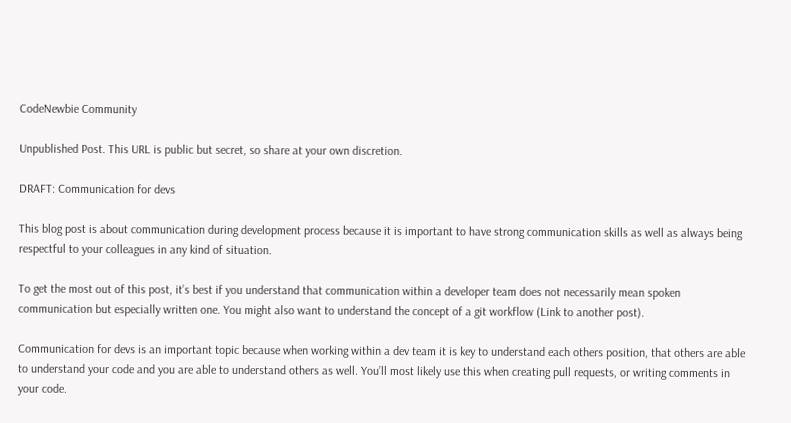CodeNewbie Community

Unpublished Post. This URL is public but secret, so share at your own discretion.

DRAFT: Communication for devs

This blog post is about communication during development process because it is important to have strong communication skills as well as always being respectful to your colleagues in any kind of situation.

To get the most out of this post, it’s best if you understand that communication within a developer team does not necessarily mean spoken communication but especially written one. You might also want to understand the concept of a git workflow (Link to another post).

Communication for devs is an important topic because when working within a dev team it is key to understand each others position, that others are able to understand your code and you are able to understand others as well. You’ll most likely use this when creating pull requests, or writing comments in your code.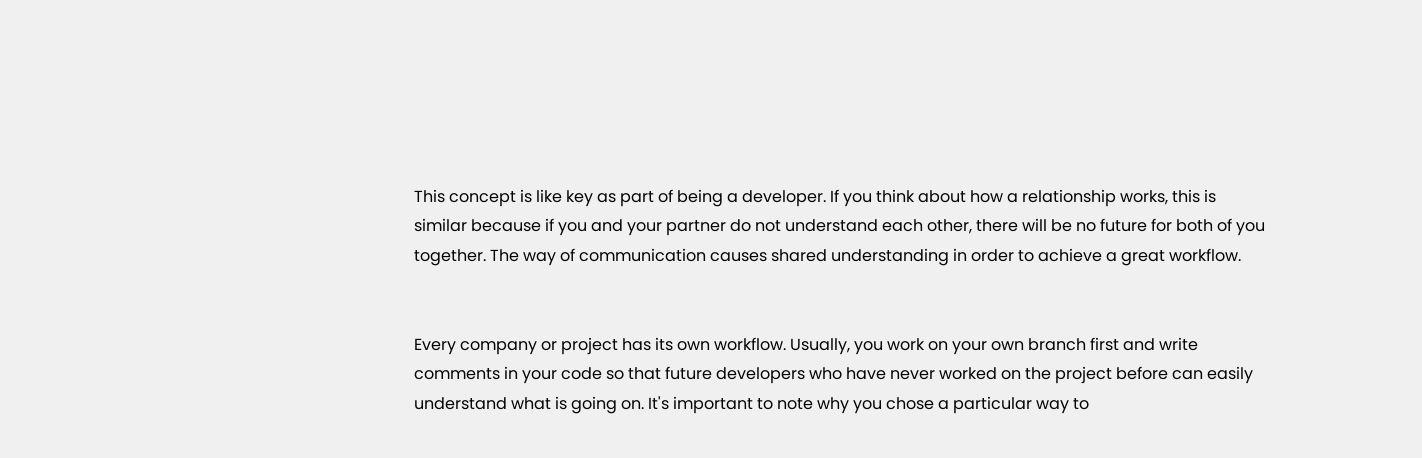This concept is like key as part of being a developer. If you think about how a relationship works, this is similar because if you and your partner do not understand each other, there will be no future for both of you together. The way of communication causes shared understanding in order to achieve a great workflow.


Every company or project has its own workflow. Usually, you work on your own branch first and write comments in your code so that future developers who have never worked on the project before can easily understand what is going on. It's important to note why you chose a particular way to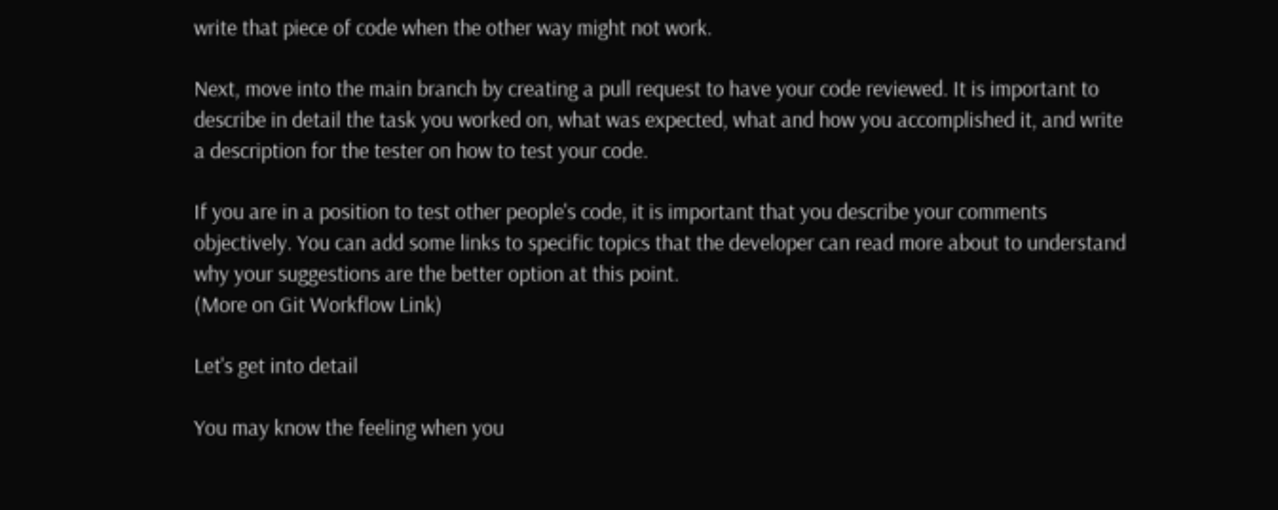write that piece of code when the other way might not work.

Next, move into the main branch by creating a pull request to have your code reviewed. It is important to describe in detail the task you worked on, what was expected, what and how you accomplished it, and write a description for the tester on how to test your code.

If you are in a position to test other people's code, it is important that you describe your comments objectively. You can add some links to specific topics that the developer can read more about to understand why your suggestions are the better option at this point.
(More on Git Workflow Link)

Let's get into detail

You may know the feeling when you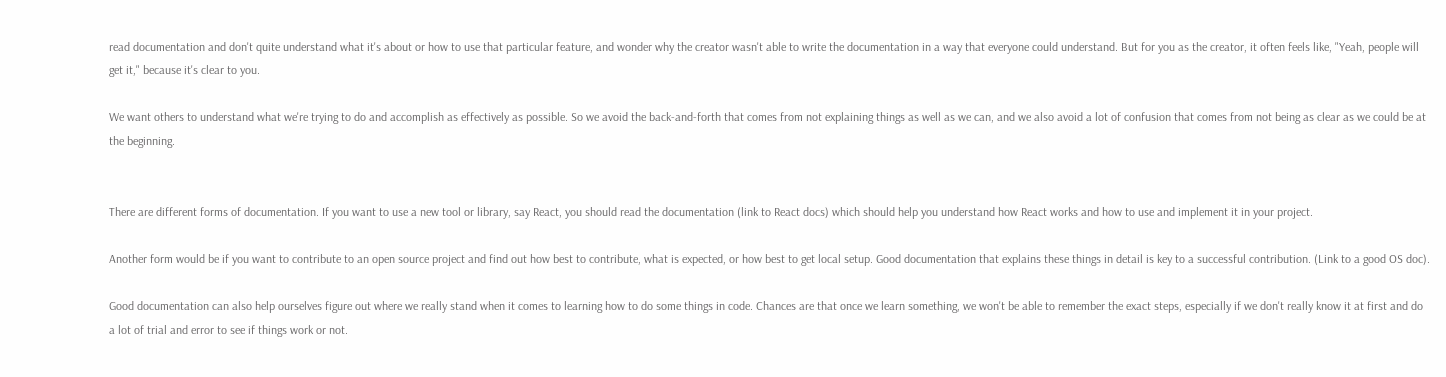read documentation and don't quite understand what it's about or how to use that particular feature, and wonder why the creator wasn't able to write the documentation in a way that everyone could understand. But for you as the creator, it often feels like, "Yeah, people will get it," because it's clear to you.

We want others to understand what we're trying to do and accomplish as effectively as possible. So we avoid the back-and-forth that comes from not explaining things as well as we can, and we also avoid a lot of confusion that comes from not being as clear as we could be at the beginning.


There are different forms of documentation. If you want to use a new tool or library, say React, you should read the documentation (link to React docs) which should help you understand how React works and how to use and implement it in your project.

Another form would be if you want to contribute to an open source project and find out how best to contribute, what is expected, or how best to get local setup. Good documentation that explains these things in detail is key to a successful contribution. (Link to a good OS doc).

Good documentation can also help ourselves figure out where we really stand when it comes to learning how to do some things in code. Chances are that once we learn something, we won't be able to remember the exact steps, especially if we don't really know it at first and do a lot of trial and error to see if things work or not.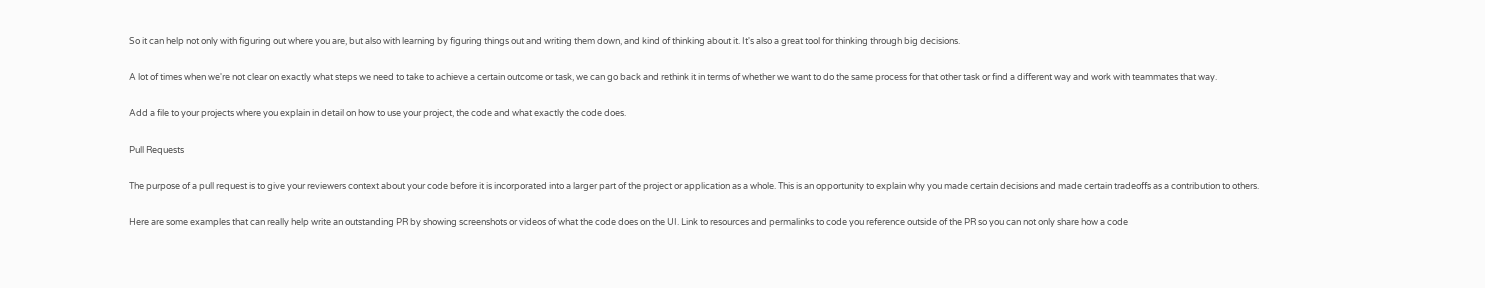So it can help not only with figuring out where you are, but also with learning by figuring things out and writing them down, and kind of thinking about it. It's also a great tool for thinking through big decisions.

A lot of times when we're not clear on exactly what steps we need to take to achieve a certain outcome or task, we can go back and rethink it in terms of whether we want to do the same process for that other task or find a different way and work with teammates that way.

Add a file to your projects where you explain in detail on how to use your project, the code and what exactly the code does.

Pull Requests

The purpose of a pull request is to give your reviewers context about your code before it is incorporated into a larger part of the project or application as a whole. This is an opportunity to explain why you made certain decisions and made certain tradeoffs as a contribution to others.

Here are some examples that can really help write an outstanding PR by showing screenshots or videos of what the code does on the UI. Link to resources and permalinks to code you reference outside of the PR so you can not only share how a code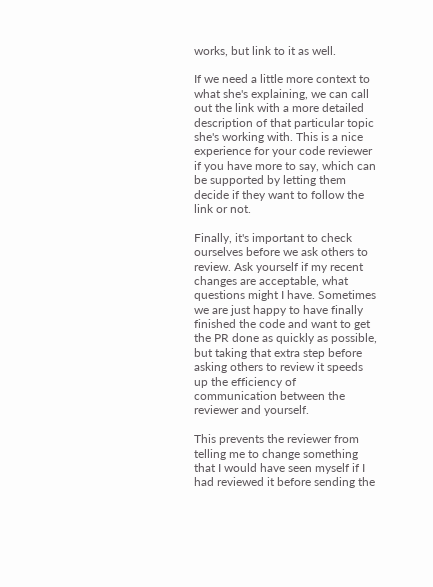works, but link to it as well.

If we need a little more context to what she's explaining, we can call out the link with a more detailed description of that particular topic she's working with. This is a nice experience for your code reviewer if you have more to say, which can be supported by letting them decide if they want to follow the link or not.

Finally, it's important to check ourselves before we ask others to review. Ask yourself if my recent changes are acceptable, what questions might I have. Sometimes we are just happy to have finally finished the code and want to get the PR done as quickly as possible, but taking that extra step before asking others to review it speeds up the efficiency of communication between the reviewer and yourself.

This prevents the reviewer from telling me to change something that I would have seen myself if I had reviewed it before sending the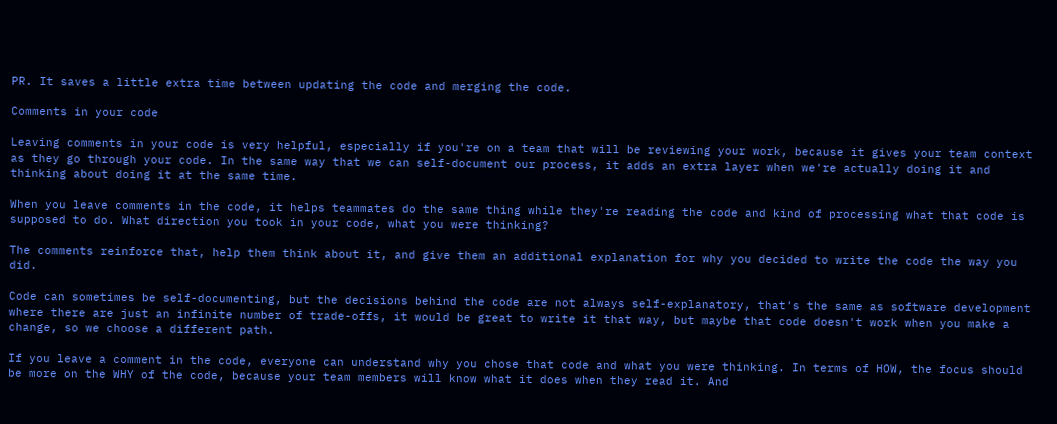PR. It saves a little extra time between updating the code and merging the code.

Comments in your code

Leaving comments in your code is very helpful, especially if you're on a team that will be reviewing your work, because it gives your team context as they go through your code. In the same way that we can self-document our process, it adds an extra layer when we're actually doing it and thinking about doing it at the same time.

When you leave comments in the code, it helps teammates do the same thing while they're reading the code and kind of processing what that code is supposed to do. What direction you took in your code, what you were thinking?

The comments reinforce that, help them think about it, and give them an additional explanation for why you decided to write the code the way you did.

Code can sometimes be self-documenting, but the decisions behind the code are not always self-explanatory, that's the same as software development where there are just an infinite number of trade-offs, it would be great to write it that way, but maybe that code doesn't work when you make a change, so we choose a different path.

If you leave a comment in the code, everyone can understand why you chose that code and what you were thinking. In terms of HOW, the focus should be more on the WHY of the code, because your team members will know what it does when they read it. And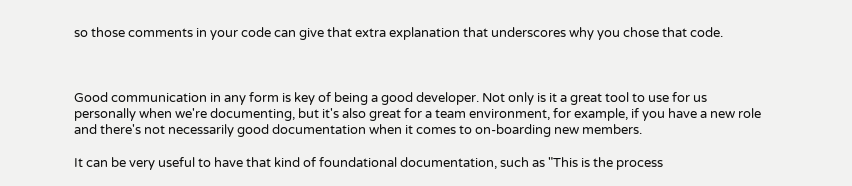so those comments in your code can give that extra explanation that underscores why you chose that code.



Good communication in any form is key of being a good developer. Not only is it a great tool to use for us personally when we're documenting, but it's also great for a team environment, for example, if you have a new role and there's not necessarily good documentation when it comes to on-boarding new members.

It can be very useful to have that kind of foundational documentation, such as "This is the process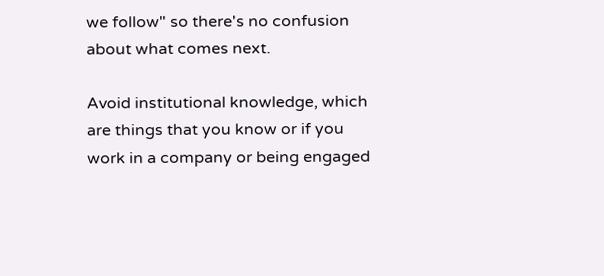we follow" so there's no confusion about what comes next.

Avoid institutional knowledge, which are things that you know or if you work in a company or being engaged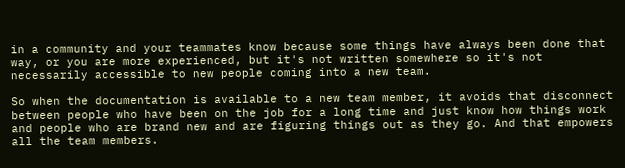in a community and your teammates know because some things have always been done that way, or you are more experienced, but it's not written somewhere so it's not necessarily accessible to new people coming into a new team.

So when the documentation is available to a new team member, it avoids that disconnect between people who have been on the job for a long time and just know how things work and people who are brand new and are figuring things out as they go. And that empowers all the team members.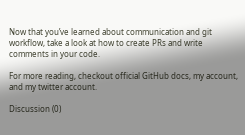Now that you’ve learned about communication and git workflow, take a look at how to create PRs and write comments in your code.

For more reading, checkout official GitHub docs, my account, and my twitter account.

Discussion (0)